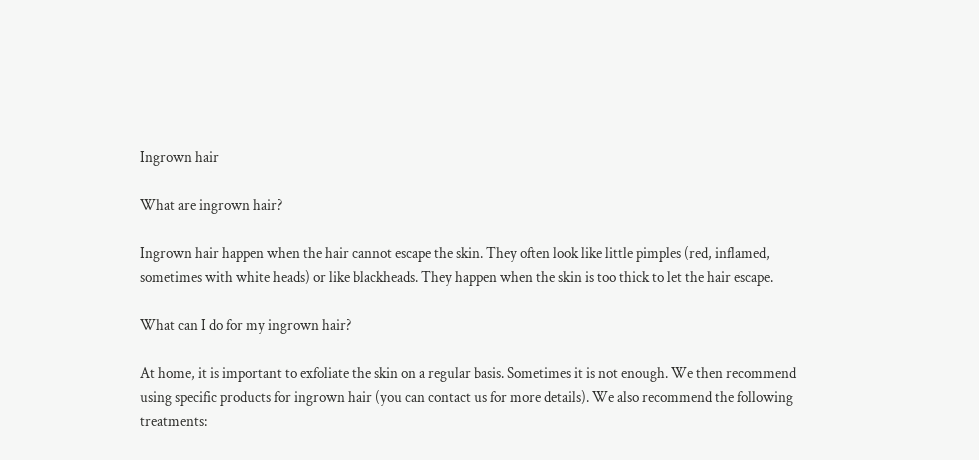Ingrown hair

What are ingrown hair?

Ingrown hair happen when the hair cannot escape the skin. They often look like little pimples (red, inflamed, sometimes with white heads) or like blackheads. They happen when the skin is too thick to let the hair escape.

What can I do for my ingrown hair?

At home, it is important to exfoliate the skin on a regular basis. Sometimes it is not enough. We then recommend using specific products for ingrown hair (you can contact us for more details). We also recommend the following treatments: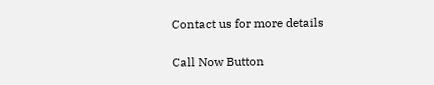Contact us for more details

Call Now Button